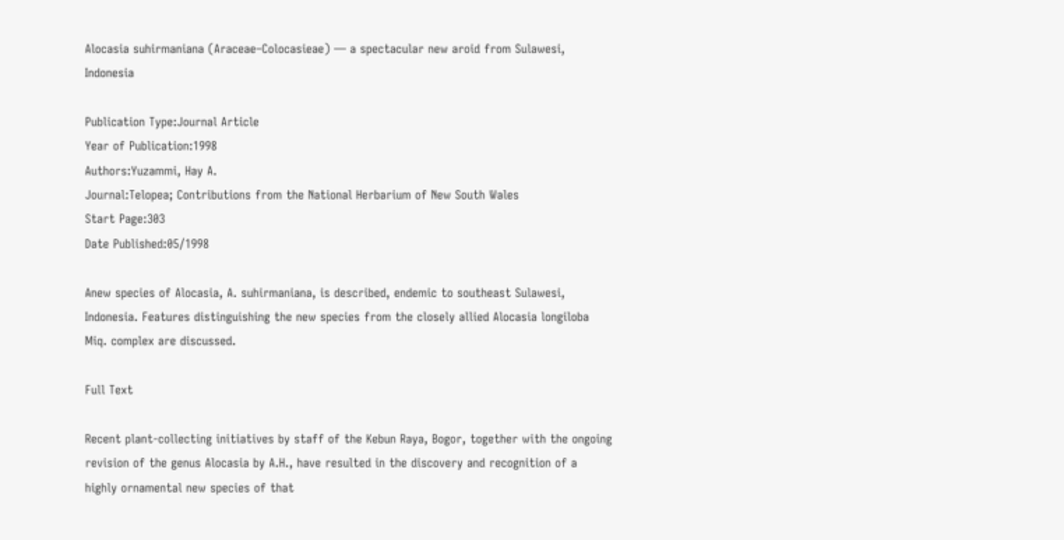Alocasia suhirmaniana (Araceae–Colocasieae) — a spectacular new aroid from Sulawesi, Indonesia

Publication Type:Journal Article
Year of Publication:1998
Authors:Yuzammi, Hay A.
Journal:Telopea; Contributions from the National Herbarium of New South Wales
Start Page:303
Date Published:05/1998

Anew species of Alocasia, A. suhirmaniana, is described, endemic to southeast Sulawesi, Indonesia. Features distinguishing the new species from the closely allied Alocasia longiloba Miq. complex are discussed.

Full Text

Recent plant-collecting initiatives by staff of the Kebun Raya, Bogor, together with the ongoing revision of the genus Alocasia by A.H., have resulted in the discovery and recognition of a highly ornamental new species of that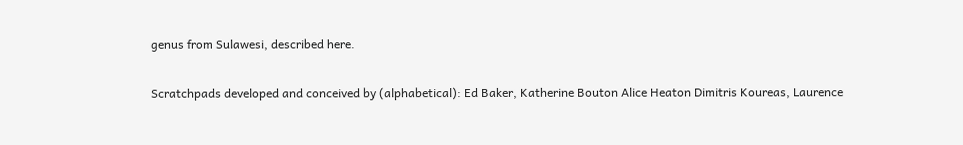genus from Sulawesi, described here.

Scratchpads developed and conceived by (alphabetical): Ed Baker, Katherine Bouton Alice Heaton Dimitris Koureas, Laurence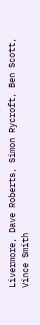Livermore, Dave Roberts, Simon Rycroft, Ben Scott, Vince Smith